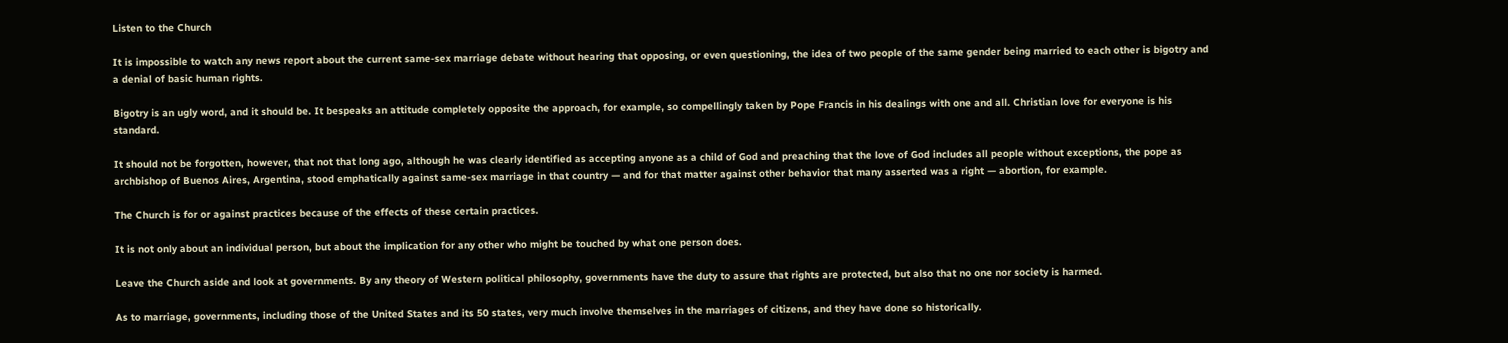Listen to the Church

It is impossible to watch any news report about the current same-sex marriage debate without hearing that opposing, or even questioning, the idea of two people of the same gender being married to each other is bigotry and a denial of basic human rights.

Bigotry is an ugly word, and it should be. It bespeaks an attitude completely opposite the approach, for example, so compellingly taken by Pope Francis in his dealings with one and all. Christian love for everyone is his standard.

It should not be forgotten, however, that not that long ago, although he was clearly identified as accepting anyone as a child of God and preaching that the love of God includes all people without exceptions, the pope as archbishop of Buenos Aires, Argentina, stood emphatically against same-sex marriage in that country — and for that matter against other behavior that many asserted was a right — abortion, for example.

The Church is for or against practices because of the effects of these certain practices.

It is not only about an individual person, but about the implication for any other who might be touched by what one person does.

Leave the Church aside and look at governments. By any theory of Western political philosophy, governments have the duty to assure that rights are protected, but also that no one nor society is harmed.

As to marriage, governments, including those of the United States and its 50 states, very much involve themselves in the marriages of citizens, and they have done so historically.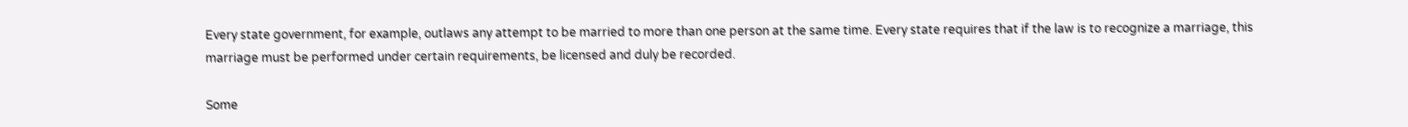Every state government, for example, outlaws any attempt to be married to more than one person at the same time. Every state requires that if the law is to recognize a marriage, this marriage must be performed under certain requirements, be licensed and duly be recorded.

Some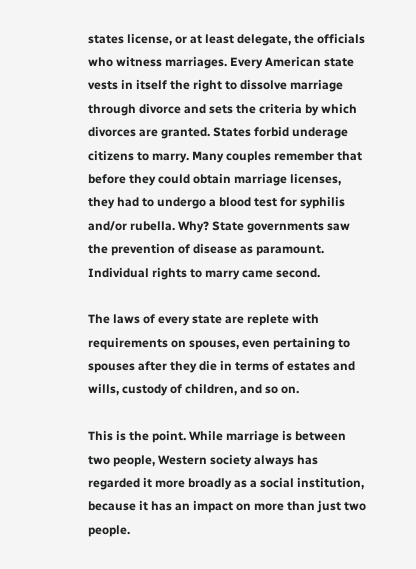states license, or at least delegate, the officials who witness marriages. Every American state vests in itself the right to dissolve marriage through divorce and sets the criteria by which divorces are granted. States forbid underage citizens to marry. Many couples remember that before they could obtain marriage licenses, they had to undergo a blood test for syphilis and/or rubella. Why? State governments saw the prevention of disease as paramount. Individual rights to marry came second.

The laws of every state are replete with requirements on spouses, even pertaining to spouses after they die in terms of estates and wills, custody of children, and so on.

This is the point. While marriage is between two people, Western society always has regarded it more broadly as a social institution, because it has an impact on more than just two people.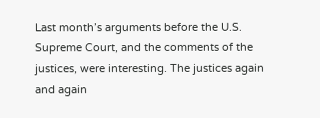Last month’s arguments before the U.S. Supreme Court, and the comments of the justices, were interesting. The justices again and again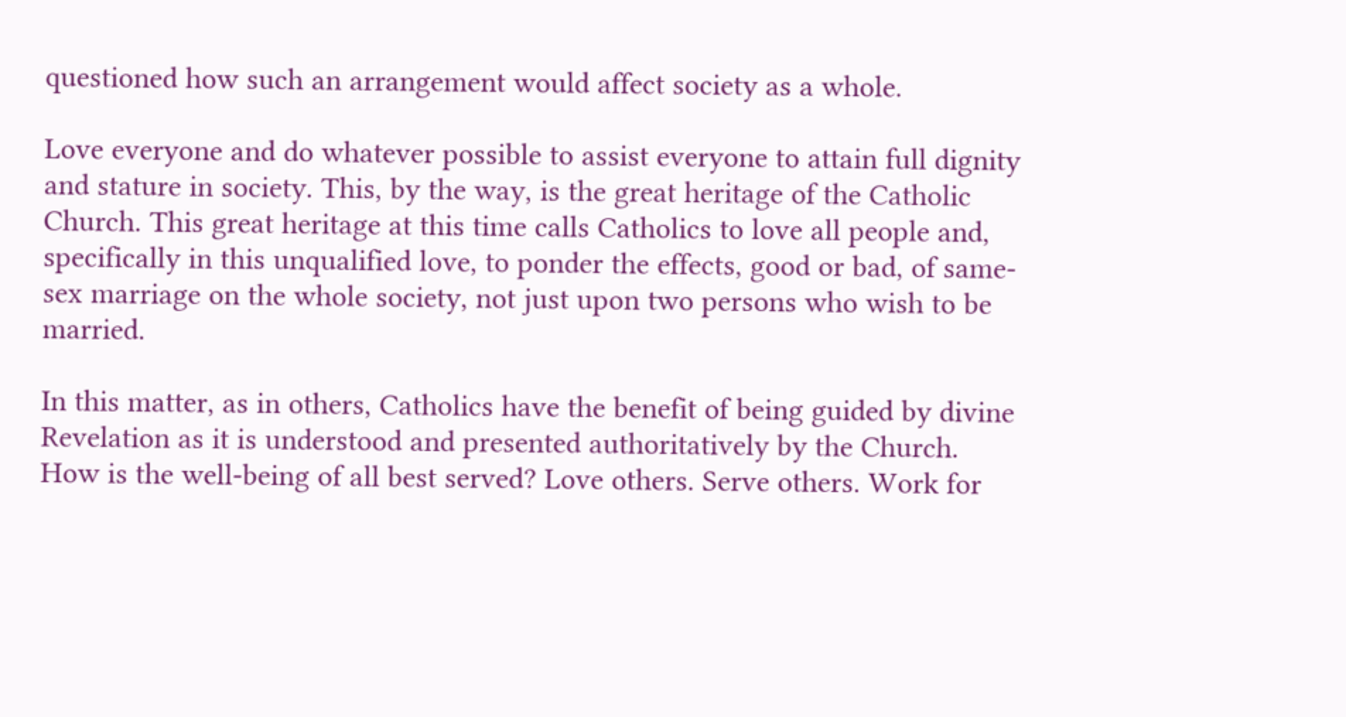questioned how such an arrangement would affect society as a whole.

Love everyone and do whatever possible to assist everyone to attain full dignity and stature in society. This, by the way, is the great heritage of the Catholic Church. This great heritage at this time calls Catholics to love all people and, specifically in this unqualified love, to ponder the effects, good or bad, of same-sex marriage on the whole society, not just upon two persons who wish to be married.

In this matter, as in others, Catholics have the benefit of being guided by divine Revelation as it is understood and presented authoritatively by the Church. How is the well-being of all best served? Love others. Serve others. Work for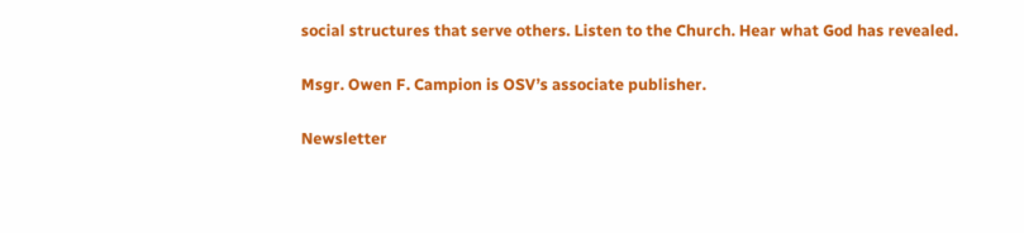social structures that serve others. Listen to the Church. Hear what God has revealed.

Msgr. Owen F. Campion is OSV’s associate publisher.

Newsletter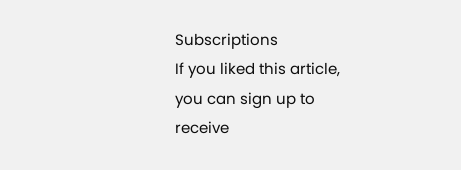Subscriptions
If you liked this article, you can sign up to receive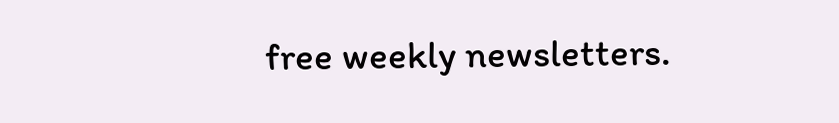free weekly newsletters.